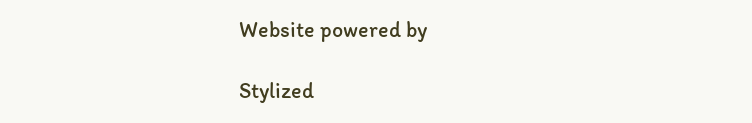Website powered by

Stylized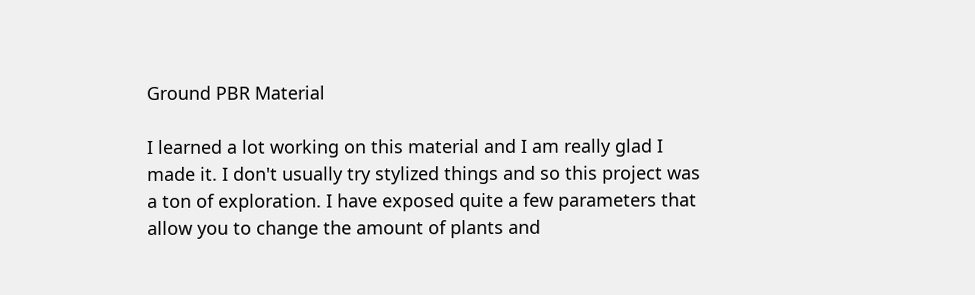Ground PBR Material

I learned a lot working on this material and I am really glad I made it. I don't usually try stylized things and so this project was a ton of exploration. I have exposed quite a few parameters that allow you to change the amount of plants and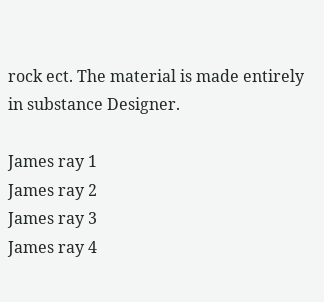rock ect. The material is made entirely in substance Designer.

James ray 1
James ray 2
James ray 3
James ray 4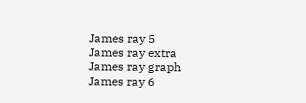James ray 5
James ray extra
James ray graph
James ray 6